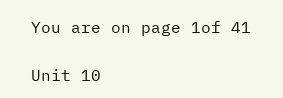You are on page 1of 41

Unit 10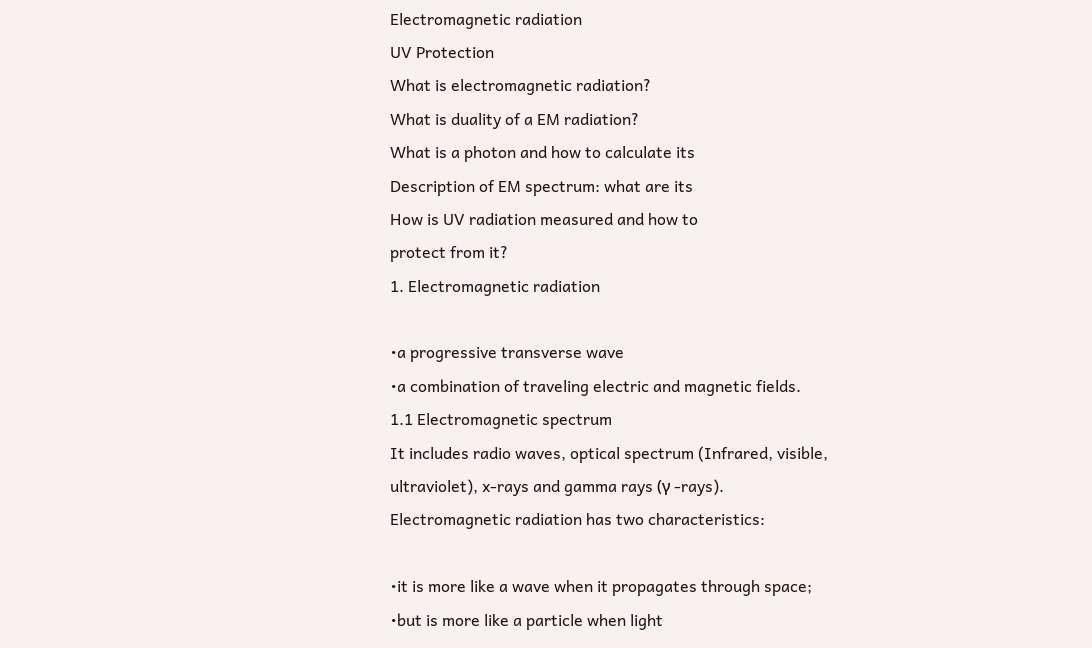Electromagnetic radiation
UV Protection
What is electromagnetic radiation?
What is duality of a EM radiation?
What is a photon and how to calculate its
Description of EM spectrum: what are its
How is UV radiation measured and how to
protect from it?
1. Electromagnetic radiation

•a progressive transverse wave
•a combination of traveling electric and magnetic fields.
1.1 Electromagnetic spectrum
It includes radio waves, optical spectrum (Infrared, visible,
ultraviolet), x-rays and gamma rays (γ -rays).
Electromagnetic radiation has two characteristics:

•it is more like a wave when it propagates through space;
•but is more like a particle when light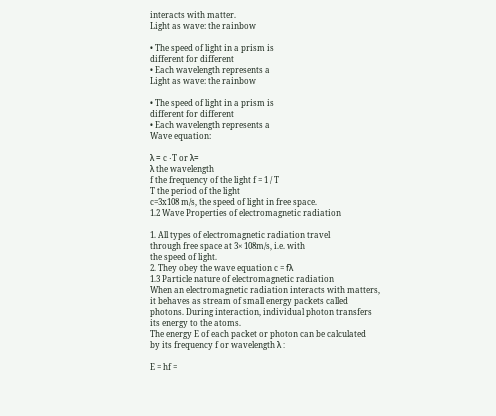interacts with matter.
Light as wave: the rainbow

• The speed of light in a prism is
different for different
• Each wavelength represents a
Light as wave: the rainbow

• The speed of light in a prism is
different for different
• Each wavelength represents a
Wave equation:

λ = c ⋅T or λ=
λ the wavelength
f the frequency of the light f = 1 / T
T the period of the light
c=3x108 m/s, the speed of light in free space.
1.2 Wave Properties of electromagnetic radiation

1. All types of electromagnetic radiation travel
through free space at 3× 108m/s, i.e. with
the speed of light.
2. They obey the wave equation c = fλ
1.3 Particle nature of electromagnetic radiation
When an electromagnetic radiation interacts with matters,
it behaves as stream of small energy packets called
photons. During interaction, individual photon transfers
its energy to the atoms.
The energy E of each packet or photon can be calculated
by its frequency f or wavelength λ :

E = hf =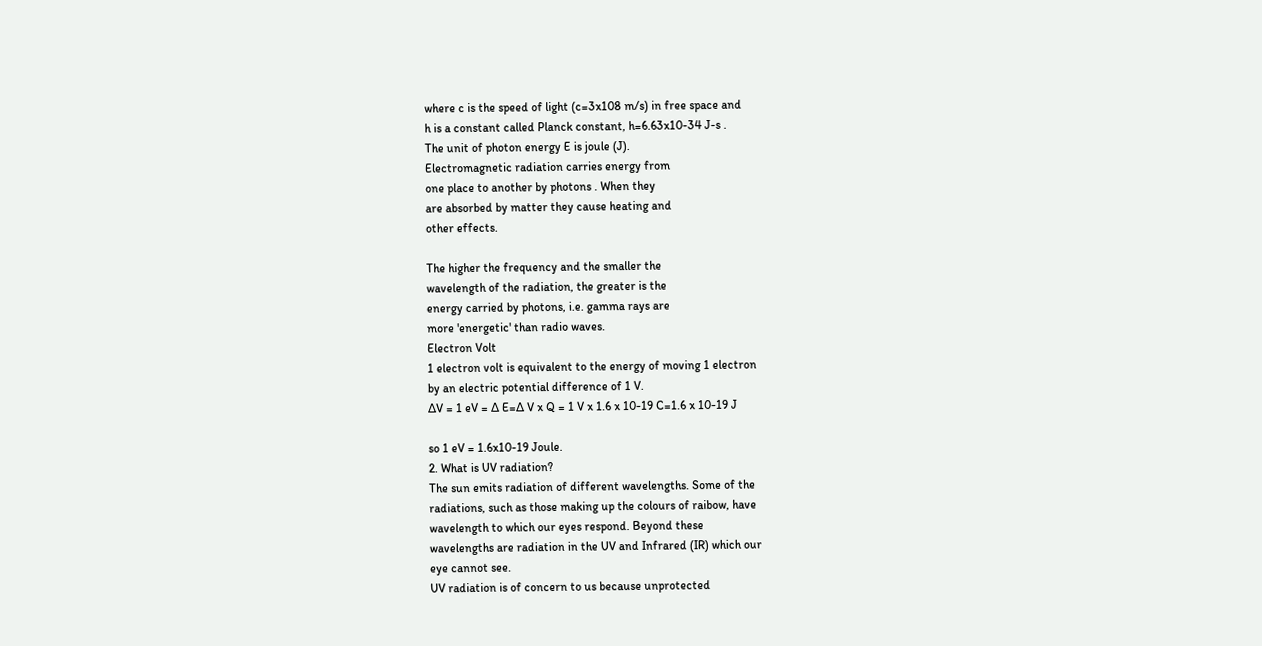where c is the speed of light (c=3x108 m/s) in free space and
h is a constant called Planck constant, h=6.63x10-34 J-s .
The unit of photon energy E is joule (J).
Electromagnetic radiation carries energy from
one place to another by photons . When they
are absorbed by matter they cause heating and
other effects.

The higher the frequency and the smaller the
wavelength of the radiation, the greater is the
energy carried by photons, i.e. gamma rays are
more 'energetic' than radio waves.
Electron Volt
1 electron volt is equivalent to the energy of moving 1 electron
by an electric potential difference of 1 V.
∆V = 1 eV = ∆ E=∆ V x Q = 1 V x 1.6 x 10-19 C=1.6 x 10-19 J

so 1 eV = 1.6x10-19 Joule.
2. What is UV radiation?
The sun emits radiation of different wavelengths. Some of the
radiations, such as those making up the colours of raibow, have
wavelength to which our eyes respond. Beyond these
wavelengths are radiation in the UV and Infrared (IR) which our
eye cannot see.
UV radiation is of concern to us because unprotected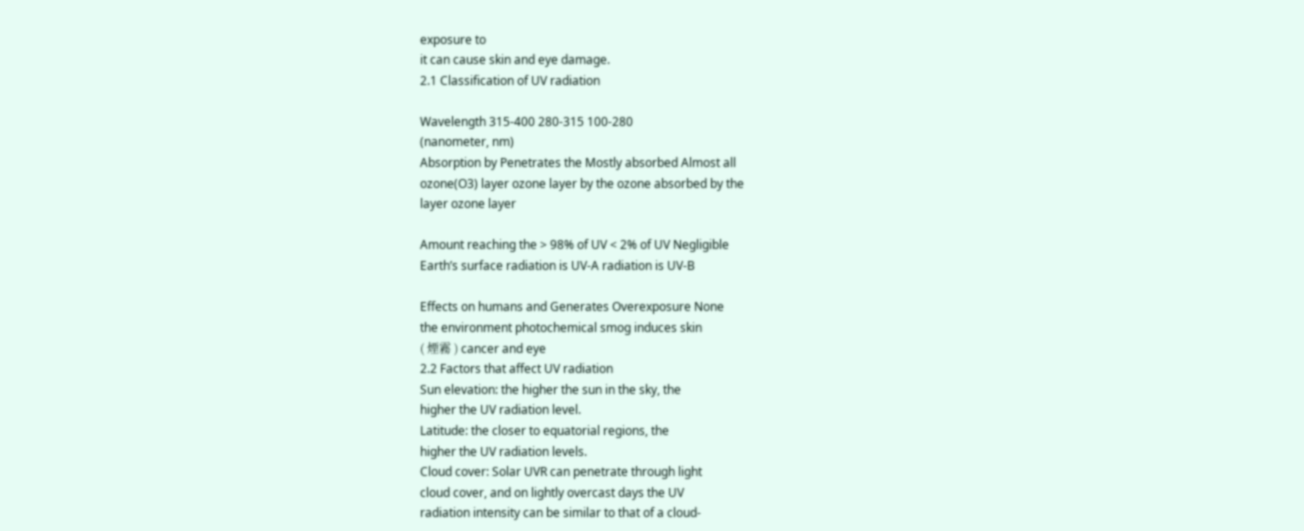exposure to
it can cause skin and eye damage.
2.1 Classification of UV radiation

Wavelength 315-400 280-315 100-280
(nanometer, nm)
Absorption by Penetrates the Mostly absorbed Almost all
ozone(O3) layer ozone layer by the ozone absorbed by the
layer ozone layer

Amount reaching the > 98% of UV < 2% of UV Negligible
Earth’s surface radiation is UV-A radiation is UV-B

Effects on humans and Generates Overexposure None
the environment photochemical smog induces skin
( 煙霧 ) cancer and eye
2.2 Factors that affect UV radiation
Sun elevation: the higher the sun in the sky, the
higher the UV radiation level.
Latitude: the closer to equatorial regions, the
higher the UV radiation levels.
Cloud cover: Solar UVR can penetrate through light
cloud cover, and on lightly overcast days the UV
radiation intensity can be similar to that of a cloud-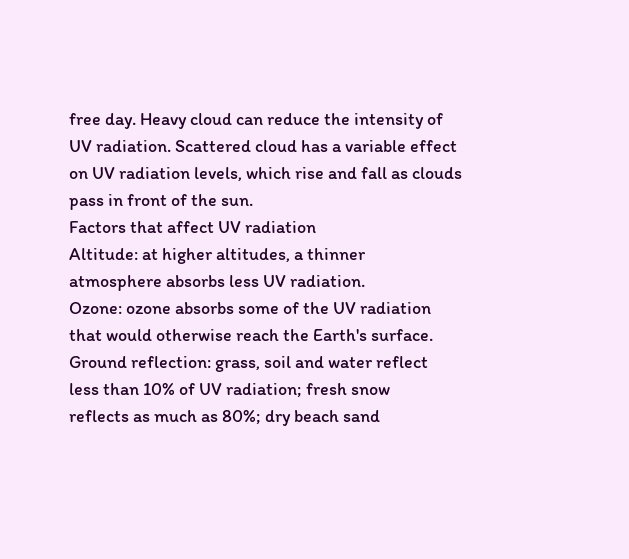free day. Heavy cloud can reduce the intensity of
UV radiation. Scattered cloud has a variable effect
on UV radiation levels, which rise and fall as clouds
pass in front of the sun.
Factors that affect UV radiation
Altitude: at higher altitudes, a thinner
atmosphere absorbs less UV radiation.
Ozone: ozone absorbs some of the UV radiation
that would otherwise reach the Earth's surface.
Ground reflection: grass, soil and water reflect
less than 10% of UV radiation; fresh snow
reflects as much as 80%; dry beach sand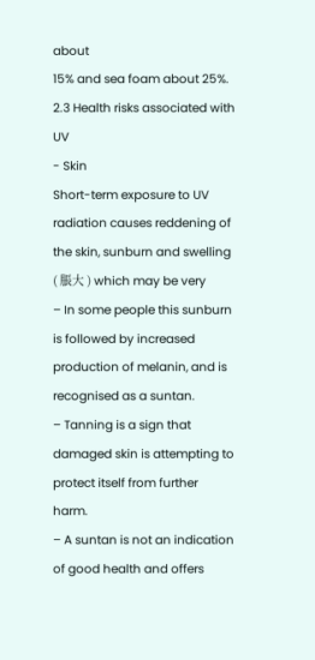about
15% and sea foam about 25%.
2.3 Health risks associated with UV
- Skin
Short-term exposure to UV radiation causes reddening of
the skin, sunburn and swelling ( 脹大 ) which may be very
– In some people this sunburn is followed by increased
production of melanin, and is recognised as a suntan.
– Tanning is a sign that damaged skin is attempting to
protect itself from further harm.
– A suntan is not an indication of good health and offers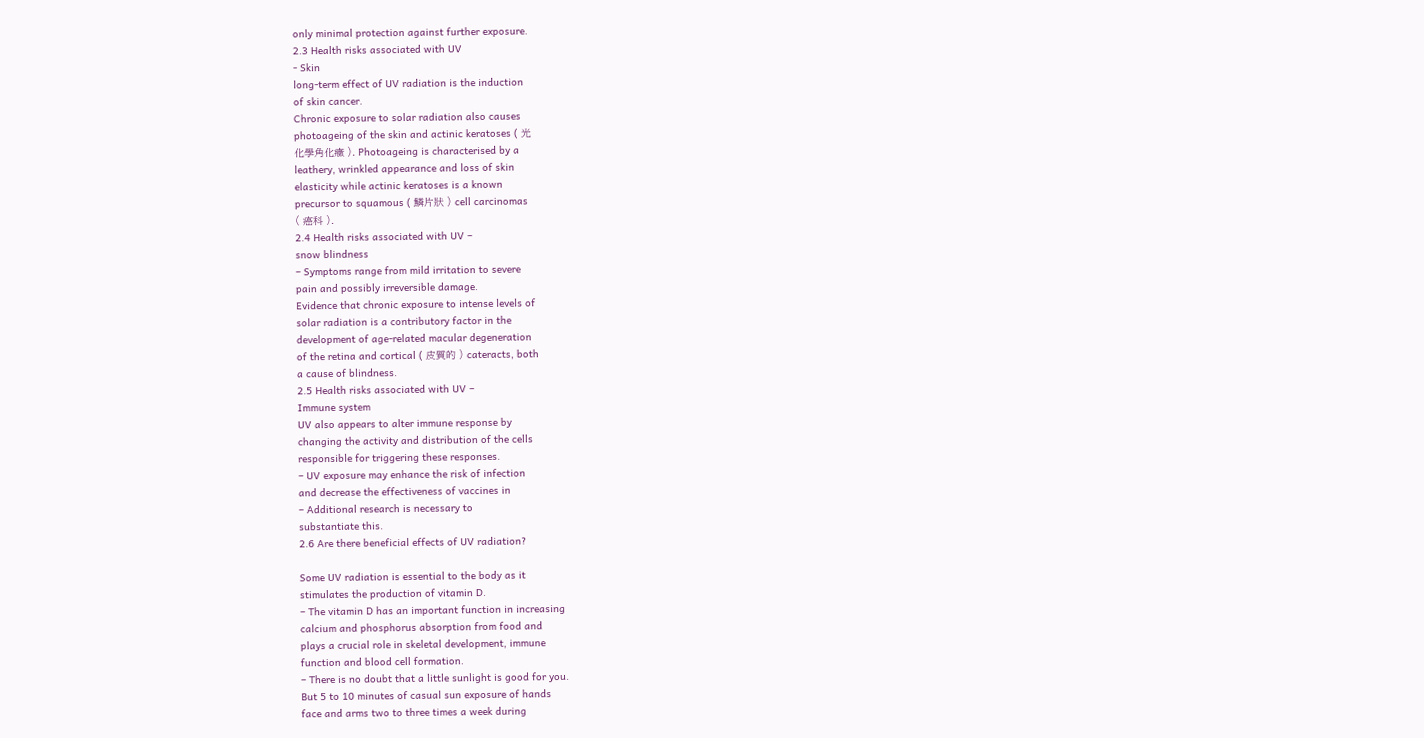only minimal protection against further exposure.
2.3 Health risks associated with UV
- Skin
long-term effect of UV radiation is the induction
of skin cancer.
Chronic exposure to solar radiation also causes
photoageing of the skin and actinic keratoses ( 光
化學角化癥 ). Photoageing is characterised by a
leathery, wrinkled appearance and loss of skin
elasticity while actinic keratoses is a known
precursor to squamous ( 鱗片狀 ) cell carcinomas
( 癌科 ).
2.4 Health risks associated with UV –
snow blindness
– Symptoms range from mild irritation to severe
pain and possibly irreversible damage.
Evidence that chronic exposure to intense levels of
solar radiation is a contributory factor in the
development of age-related macular degeneration
of the retina and cortical ( 皮質的 ) cateracts, both
a cause of blindness.
2.5 Health risks associated with UV –
Immune system
UV also appears to alter immune response by
changing the activity and distribution of the cells
responsible for triggering these responses.
– UV exposure may enhance the risk of infection
and decrease the effectiveness of vaccines in
– Additional research is necessary to
substantiate this.
2.6 Are there beneficial effects of UV radiation?

Some UV radiation is essential to the body as it
stimulates the production of vitamin D.
– The vitamin D has an important function in increasing
calcium and phosphorus absorption from food and
plays a crucial role in skeletal development, immune
function and blood cell formation.
– There is no doubt that a little sunlight is good for you.
But 5 to 10 minutes of casual sun exposure of hands
face and arms two to three times a week during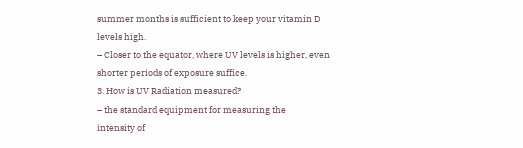summer months is sufficient to keep your vitamin D
levels high.
– Closer to the equator, where UV levels is higher, even
shorter periods of exposure suffice.
3. How is UV Radiation measured?
– the standard equipment for measuring the
intensity of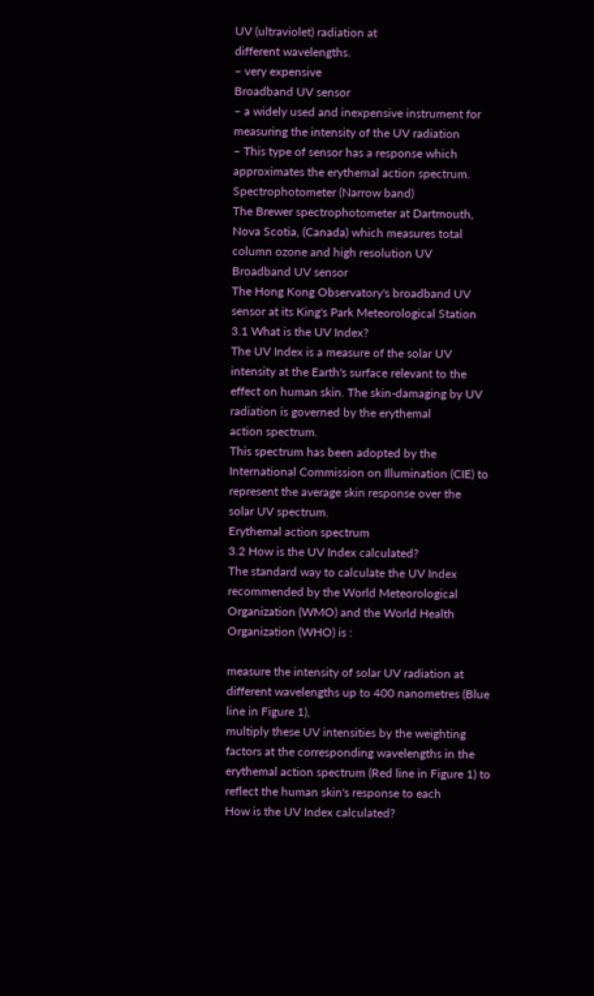UV (ultraviolet) radiation at
different wavelengths.
– very expensive
Broadband UV sensor
– a widely used and inexpensive instrument for
measuring the intensity of the UV radiation
– This type of sensor has a response which
approximates the erythemal action spectrum.
Spectrophotometer (Narrow band)
The Brewer spectrophotometer at Dartmouth,
Nova Scotia, (Canada) which measures total
column ozone and high resolution UV
Broadband UV sensor
The Hong Kong Observatory's broadband UV
sensor at its King's Park Meteorological Station
3.1 What is the UV Index?
The UV Index is a measure of the solar UV
intensity at the Earth's surface relevant to the
effect on human skin. The skin-damaging by UV
radiation is governed by the erythemal
action spectrum.
This spectrum has been adopted by the
International Commission on Illumination (CIE) to
represent the average skin response over the
solar UV spectrum.
Erythemal action spectrum
3.2 How is the UV Index calculated?
The standard way to calculate the UV Index
recommended by the World Meteorological
Organization (WMO) and the World Health
Organization (WHO) is :

measure the intensity of solar UV radiation at
different wavelengths up to 400 nanometres (Blue
line in Figure 1),
multiply these UV intensities by the weighting
factors at the corresponding wavelengths in the
erythemal action spectrum (Red line in Figure 1) to
reflect the human skin's response to each
How is the UV Index calculated?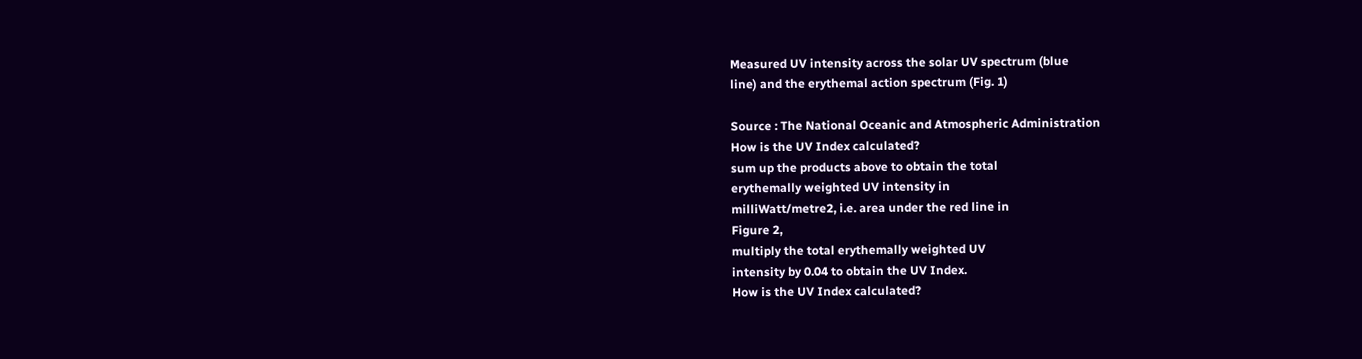Measured UV intensity across the solar UV spectrum (blue
line) and the erythemal action spectrum (Fig. 1)

Source : The National Oceanic and Atmospheric Administration
How is the UV Index calculated?
sum up the products above to obtain the total
erythemally weighted UV intensity in
milliWatt/metre2, i.e. area under the red line in
Figure 2,
multiply the total erythemally weighted UV
intensity by 0.04 to obtain the UV Index.
How is the UV Index calculated?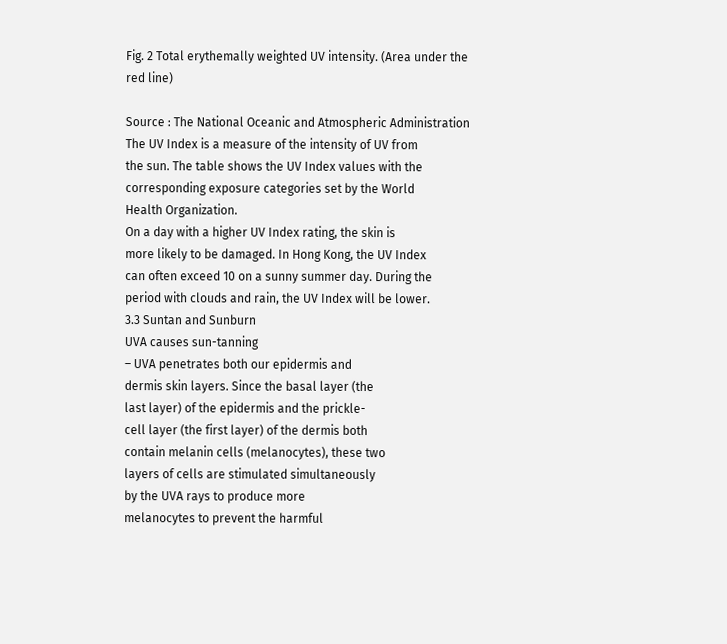Fig. 2 Total erythemally weighted UV intensity. (Area under the
red line)

Source : The National Oceanic and Atmospheric Administration
The UV Index is a measure of the intensity of UV from
the sun. The table shows the UV Index values with the
corresponding exposure categories set by the World
Health Organization.
On a day with a higher UV Index rating, the skin is
more likely to be damaged. In Hong Kong, the UV Index
can often exceed 10 on a sunny summer day. During the
period with clouds and rain, the UV Index will be lower.
3.3 Suntan and Sunburn
UVA causes sun-tanning
– UVA penetrates both our epidermis and
dermis skin layers. Since the basal layer (the
last layer) of the epidermis and the prickle-
cell layer (the first layer) of the dermis both
contain melanin cells (melanocytes), these two
layers of cells are stimulated simultaneously
by the UVA rays to produce more
melanocytes to prevent the harmful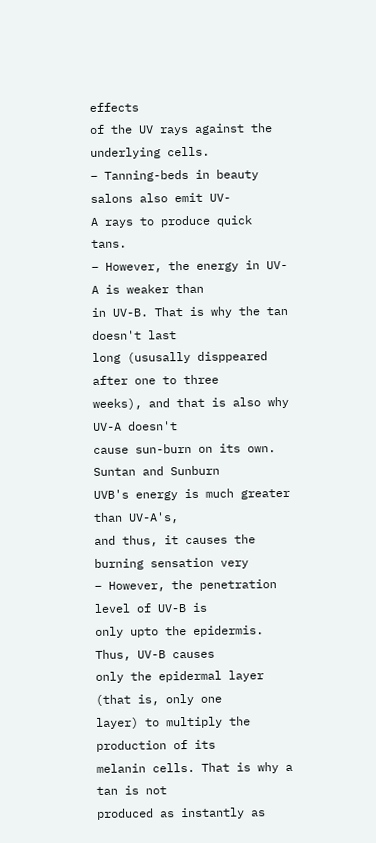effects
of the UV rays against the underlying cells.
– Tanning-beds in beauty salons also emit UV-
A rays to produce quick tans.
– However, the energy in UV-A is weaker than
in UV-B. That is why the tan doesn't last
long (ususally disppeared after one to three
weeks), and that is also why UV-A doesn't
cause sun-burn on its own.
Suntan and Sunburn
UVB's energy is much greater than UV-A's,
and thus, it causes the burning sensation very
– However, the penetration level of UV-B is
only upto the epidermis. Thus, UV-B causes
only the epidermal layer (that is, only one
layer) to multiply the production of its
melanin cells. That is why a tan is not
produced as instantly as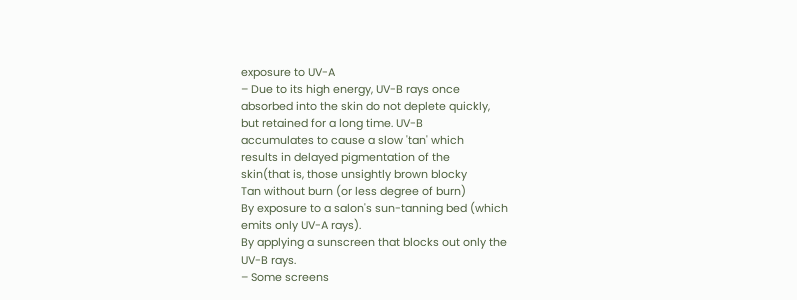exposure to UV-A
– Due to its high energy, UV-B rays once
absorbed into the skin do not deplete quickly,
but retained for a long time. UV-B
accumulates to cause a slow 'tan' which
results in delayed pigmentation of the
skin(that is, those unsightly brown blocky
Tan without burn (or less degree of burn)
By exposure to a salon's sun-tanning bed (which
emits only UV-A rays).
By applying a sunscreen that blocks out only the
UV-B rays.
– Some screens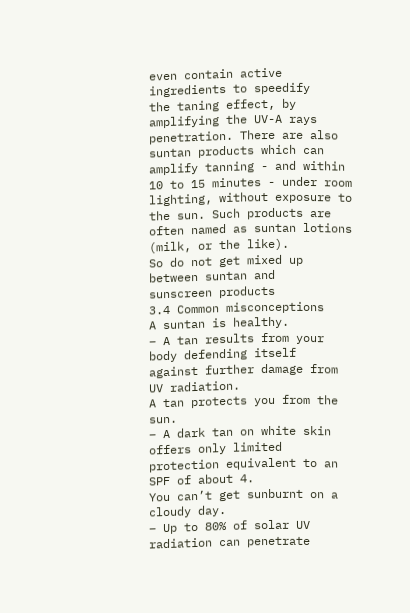even contain active ingredients to speedify
the taning effect, by amplifying the UV-A rays
penetration. There are also suntan products which can
amplify tanning - and within 10 to 15 minutes - under room
lighting, without exposure to the sun. Such products are
often named as suntan lotions (milk, or the like).
So do not get mixed up between suntan and
sunscreen products
3.4 Common misconceptions
A suntan is healthy.
– A tan results from your body defending itself
against further damage from UV radiation.
A tan protects you from the sun.
– A dark tan on white skin offers only limited
protection equivalent to an SPF of about 4.
You can’t get sunburnt on a cloudy day.
– Up to 80% of solar UV radiation can penetrate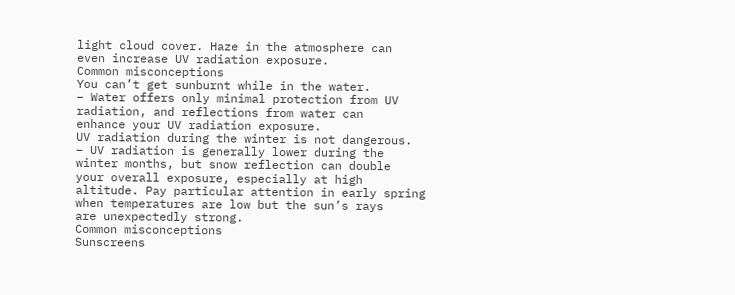light cloud cover. Haze in the atmosphere can
even increase UV radiation exposure.
Common misconceptions
You can’t get sunburnt while in the water.
– Water offers only minimal protection from UV
radiation, and reflections from water can
enhance your UV radiation exposure.
UV radiation during the winter is not dangerous.
– UV radiation is generally lower during the
winter months, but snow reflection can double
your overall exposure, especially at high
altitude. Pay particular attention in early spring
when temperatures are low but the sun’s rays
are unexpectedly strong.
Common misconceptions
Sunscreens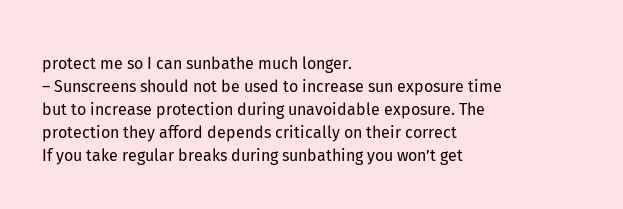protect me so I can sunbathe much longer.
– Sunscreens should not be used to increase sun exposure time
but to increase protection during unavoidable exposure. The
protection they afford depends critically on their correct
If you take regular breaks during sunbathing you won’t get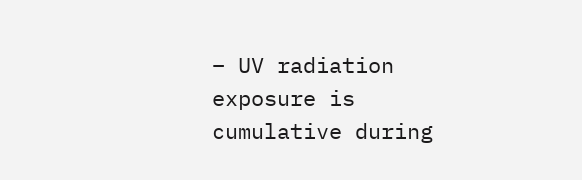– UV radiation exposure is cumulative during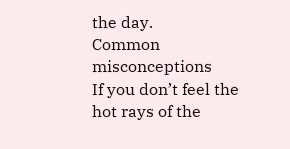the day.
Common misconceptions
If you don’t feel the hot rays of the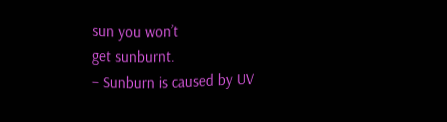sun you won’t
get sunburnt.
– Sunburn is caused by UV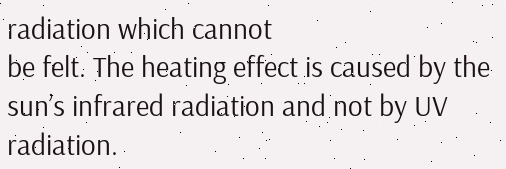radiation which cannot
be felt. The heating effect is caused by the
sun’s infrared radiation and not by UV radiation.